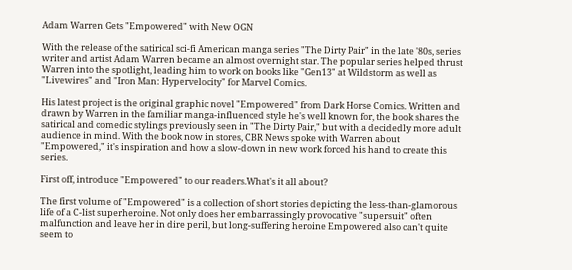Adam Warren Gets "Empowered" with New OGN

With the release of the satirical sci-fi American manga series "The Dirty Pair" in the late '80s, series writer and artist Adam Warren became an almost overnight star. The popular series helped thrust Warren into the spotlight, leading him to work on books like "Gen13" at Wildstorm as well as "Livewires" and "Iron Man: Hypervelocity" for Marvel Comics.

His latest project is the original graphic novel "Empowered" from Dark Horse Comics. Written and drawn by Warren in the familiar manga-influenced style he's well known for, the book shares the satirical and comedic stylings previously seen in "The Dirty Pair," but with a decidedly more adult audience in mind. With the book now in stores, CBR News spoke with Warren about "Empowered," it's inspiration and how a slow-down in new work forced his hand to create this series.

First off, introduce "Empowered" to our readers.What's it all about?

The first volume of "Empowered" is a collection of short stories depicting the less-than-glamorous life of a C-list superheroine. Not only does her embarrassingly provocative "supersuit" often malfunction and leave her in dire peril, but long-suffering heroine Empowered also can't quite seem to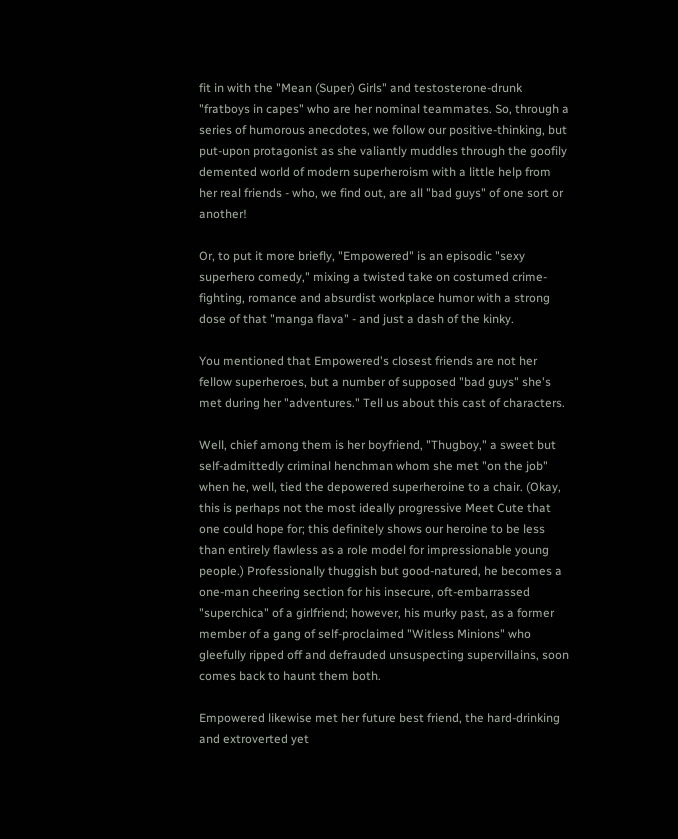fit in with the "Mean (Super) Girls" and testosterone-drunk "fratboys in capes" who are her nominal teammates. So, through a series of humorous anecdotes, we follow our positive-thinking, but put-upon protagonist as she valiantly muddles through the goofily demented world of modern superheroism with a little help from her real friends - who, we find out, are all "bad guys" of one sort or another!

Or, to put it more briefly, "Empowered" is an episodic "sexy superhero comedy," mixing a twisted take on costumed crime-fighting, romance and absurdist workplace humor with a strong dose of that "manga flava" - and just a dash of the kinky.

You mentioned that Empowered's closest friends are not her fellow superheroes, but a number of supposed "bad guys" she's met during her "adventures." Tell us about this cast of characters.

Well, chief among them is her boyfriend, "Thugboy," a sweet but self-admittedly criminal henchman whom she met "on the job" when he, well, tied the depowered superheroine to a chair. (Okay, this is perhaps not the most ideally progressive Meet Cute that one could hope for; this definitely shows our heroine to be less than entirely flawless as a role model for impressionable young people.) Professionally thuggish but good-natured, he becomes a one-man cheering section for his insecure, oft-embarrassed "superchica" of a girlfriend; however, his murky past, as a former member of a gang of self-proclaimed "Witless Minions" who gleefully ripped off and defrauded unsuspecting supervillains, soon comes back to haunt them both.

Empowered likewise met her future best friend, the hard-drinking and extroverted yet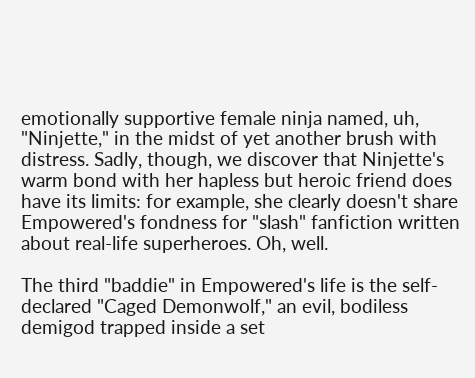emotionally supportive female ninja named, uh, "Ninjette," in the midst of yet another brush with distress. Sadly, though, we discover that Ninjette's warm bond with her hapless but heroic friend does have its limits: for example, she clearly doesn't share Empowered's fondness for "slash" fanfiction written about real-life superheroes. Oh, well.

The third "baddie" in Empowered's life is the self-declared "Caged Demonwolf," an evil, bodiless demigod trapped inside a set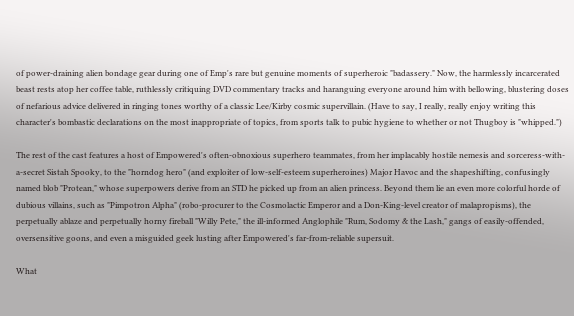of power-draining alien bondage gear during one of Emp's rare but genuine moments of superheroic "badassery." Now, the harmlessly incarcerated beast rests atop her coffee table, ruthlessly critiquing DVD commentary tracks and haranguing everyone around him with bellowing, blustering doses of nefarious advice delivered in ringing tones worthy of a classic Lee/Kirby cosmic supervillain. (Have to say, I really, really enjoy writing this character's bombastic declarations on the most inappropriate of topics, from sports talk to pubic hygiene to whether or not Thugboy is "whipped.")

The rest of the cast features a host of Empowered's often-obnoxious superhero teammates, from her implacably hostile nemesis and sorceress-with-a-secret Sistah Spooky, to the "horndog hero" (and exploiter of low-self-esteem superheroines) Major Havoc and the shapeshifting, confusingly named blob "Protean," whose superpowers derive from an STD he picked up from an alien princess. Beyond them lie an even more colorful horde of dubious villains, such as "Pimpotron Alpha" (robo-procurer to the Cosmolactic Emperor and a Don-King-level creator of malapropisms), the perpetually ablaze and perpetually horny fireball "Willy Pete," the ill-informed Anglophile "Rum, Sodomy & the Lash," gangs of easily-offended, oversensitive goons, and even a misguided geek lusting after Empowered's far-from-reliable supersuit.

What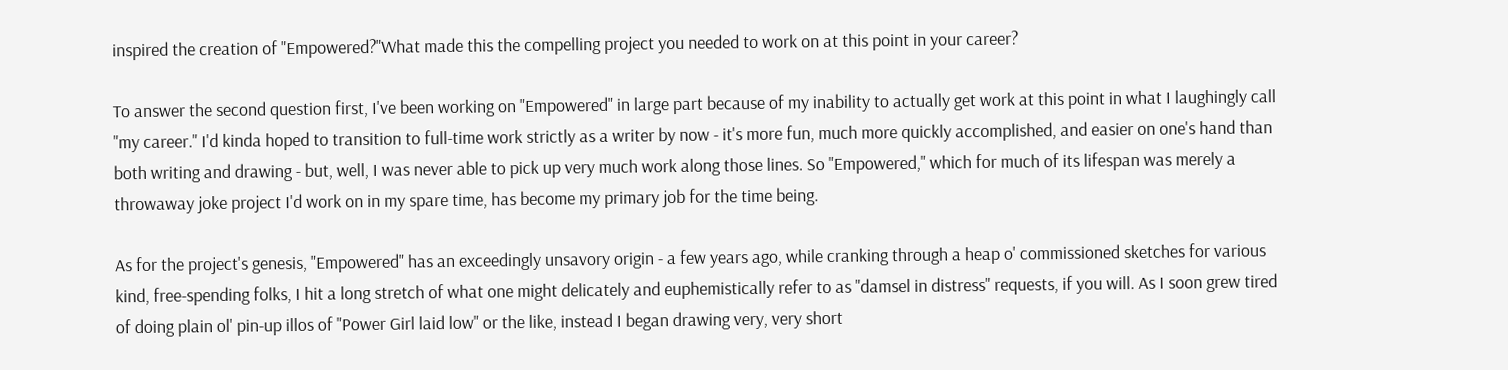inspired the creation of "Empowered?"What made this the compelling project you needed to work on at this point in your career?

To answer the second question first, I've been working on "Empowered" in large part because of my inability to actually get work at this point in what I laughingly call "my career." I'd kinda hoped to transition to full-time work strictly as a writer by now - it's more fun, much more quickly accomplished, and easier on one's hand than both writing and drawing - but, well, I was never able to pick up very much work along those lines. So "Empowered," which for much of its lifespan was merely a throwaway joke project I'd work on in my spare time, has become my primary job for the time being.

As for the project's genesis, "Empowered" has an exceedingly unsavory origin - a few years ago, while cranking through a heap o' commissioned sketches for various kind, free-spending folks, I hit a long stretch of what one might delicately and euphemistically refer to as "damsel in distress" requests, if you will. As I soon grew tired of doing plain ol' pin-up illos of "Power Girl laid low" or the like, instead I began drawing very, very short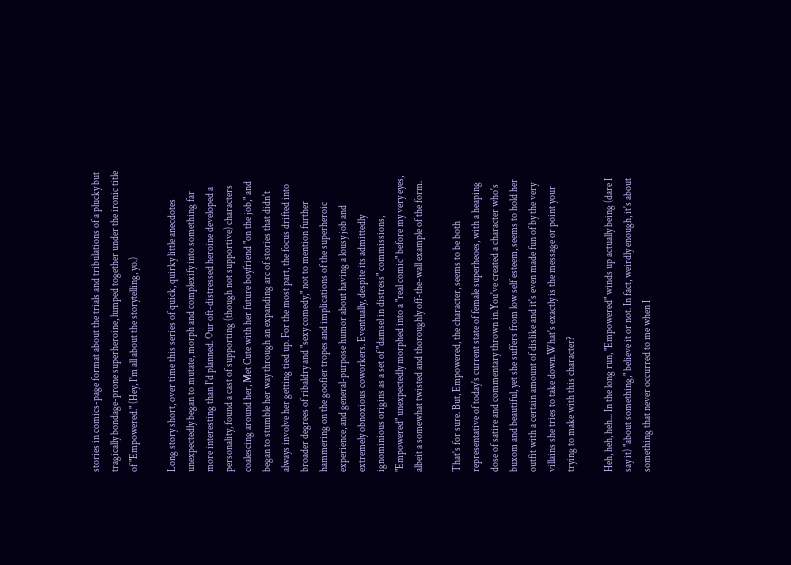stories in comics-page format about the trials and tribulations of a plucky but tragically bondage-prone superheroine, lumped together under the ironic title of "Empowered." (Hey, I'm all about the storytelling, yo.)

Long story short, over time this series of quick, quirky little anecdotes unexpectedly began to mutate, morph and complexify into something far more interesting than I'd planned. Our oft-distressed heroine developed a personality, found a cast of supporting (though not supportive) characters coalescing around her, Met Cute with her future boyfriend "on the job," and began to stumble her way through an expanding arc of stories that didn't always involve her getting tied up. For the most part, the focus drifted into broader degrees of ribaldry and "sexy comedy," not to mention further hammering on the goofier tropes and implications of the superheroic experience, and general-purpose humor about having a lousy job and extremely obnoxious coworkers. Eventually, despite its admittedly ignominious origins as a set of "damsel in distress" commissions, "Empowered" unexpectedly morphed into a "real comic" before my very eyes, albeit a somewhat twisted and thoroughly off-the-wall example of the form.

That's for sure. But, Empowered, the character, seems to be both representative of today's current state of female superheoes, with a heaping dose of satire and commentary thrown in.You've created a character who's buxom and beautiful, yet she suffers from low self esteem, seems to hold her outfit with a certain amount of dislike and it's even made fun of by the very villains she tries to take down.What's exactly is the message or point your trying to make with this character?

Heh, heh, heh... In the long run, "Empowered" winds up actually being (dare I say it) "about something," believe it or not. In fact, weirdly enough, it's about something that never occurred to me when I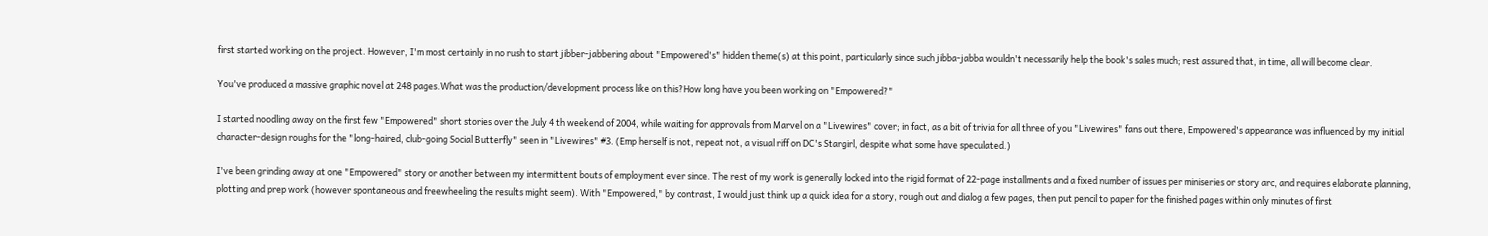first started working on the project. However, I'm most certainly in no rush to start jibber-jabbering about "Empowered's" hidden theme(s) at this point, particularly since such jibba-jabba wouldn't necessarily help the book's sales much; rest assured that, in time, all will become clear.

You've produced a massive graphic novel at 248 pages.What was the production/development process like on this?How long have you been working on "Empowered?"

I started noodling away on the first few "Empowered" short stories over the July 4 th weekend of 2004, while waiting for approvals from Marvel on a "Livewires" cover; in fact, as a bit of trivia for all three of you "Livewires" fans out there, Empowered's appearance was influenced by my initial character-design roughs for the "long-haired, club-going Social Butterfly" seen in "Livewires" #3. (Emp herself is not, repeat not, a visual riff on DC's Stargirl, despite what some have speculated.)

I've been grinding away at one "Empowered" story or another between my intermittent bouts of employment ever since. The rest of my work is generally locked into the rigid format of 22-page installments and a fixed number of issues per miniseries or story arc, and requires elaborate planning, plotting and prep work (however spontaneous and freewheeling the results might seem). With "Empowered," by contrast, I would just think up a quick idea for a story, rough out and dialog a few pages, then put pencil to paper for the finished pages within only minutes of first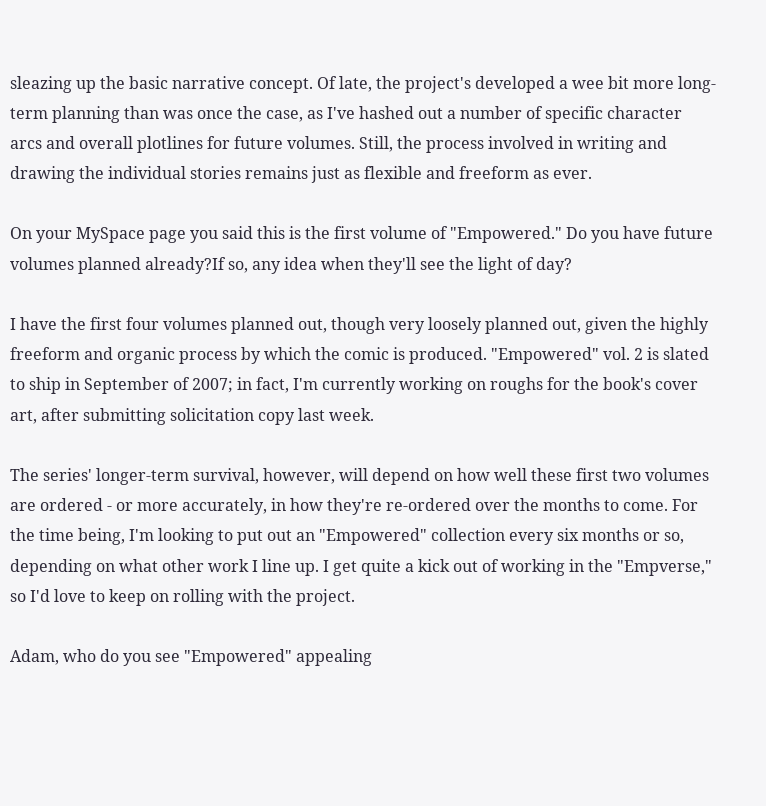sleazing up the basic narrative concept. Of late, the project's developed a wee bit more long-term planning than was once the case, as I've hashed out a number of specific character arcs and overall plotlines for future volumes. Still, the process involved in writing and drawing the individual stories remains just as flexible and freeform as ever.

On your MySpace page you said this is the first volume of "Empowered." Do you have future volumes planned already?If so, any idea when they'll see the light of day?

I have the first four volumes planned out, though very loosely planned out, given the highly freeform and organic process by which the comic is produced. "Empowered" vol. 2 is slated to ship in September of 2007; in fact, I'm currently working on roughs for the book's cover art, after submitting solicitation copy last week.

The series' longer-term survival, however, will depend on how well these first two volumes are ordered - or more accurately, in how they're re-ordered over the months to come. For the time being, I'm looking to put out an "Empowered" collection every six months or so, depending on what other work I line up. I get quite a kick out of working in the "Empverse," so I'd love to keep on rolling with the project.

Adam, who do you see "Empowered" appealing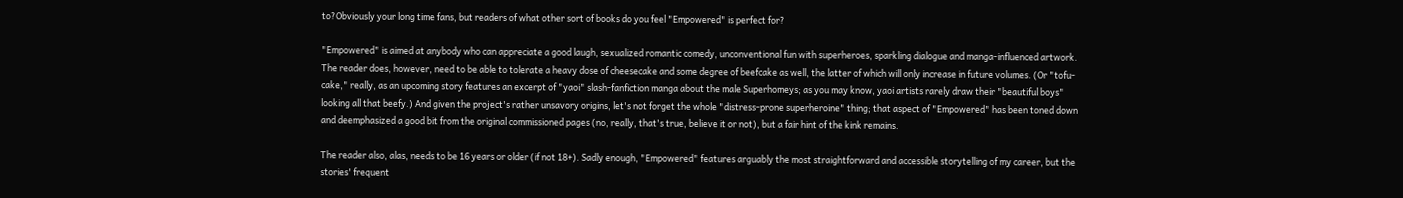to?Obviously your long time fans, but readers of what other sort of books do you feel "Empowered" is perfect for?

"Empowered" is aimed at anybody who can appreciate a good laugh, sexualized romantic comedy, unconventional fun with superheroes, sparkling dialogue and manga-influenced artwork. The reader does, however, need to be able to tolerate a heavy dose of cheesecake and some degree of beefcake as well, the latter of which will only increase in future volumes. (Or "tofu-cake," really, as an upcoming story features an excerpt of "yaoi" slash-fanfiction manga about the male Superhomeys; as you may know, yaoi artists rarely draw their "beautiful boys" looking all that beefy.) And given the project's rather unsavory origins, let's not forget the whole "distress-prone superheroine" thing; that aspect of "Empowered" has been toned down and deemphasized a good bit from the original commissioned pages (no, really, that's true, believe it or not), but a fair hint of the kink remains.

The reader also, alas, needs to be 16 years or older (if not 18+). Sadly enough, "Empowered" features arguably the most straightforward and accessible storytelling of my career, but the stories' frequent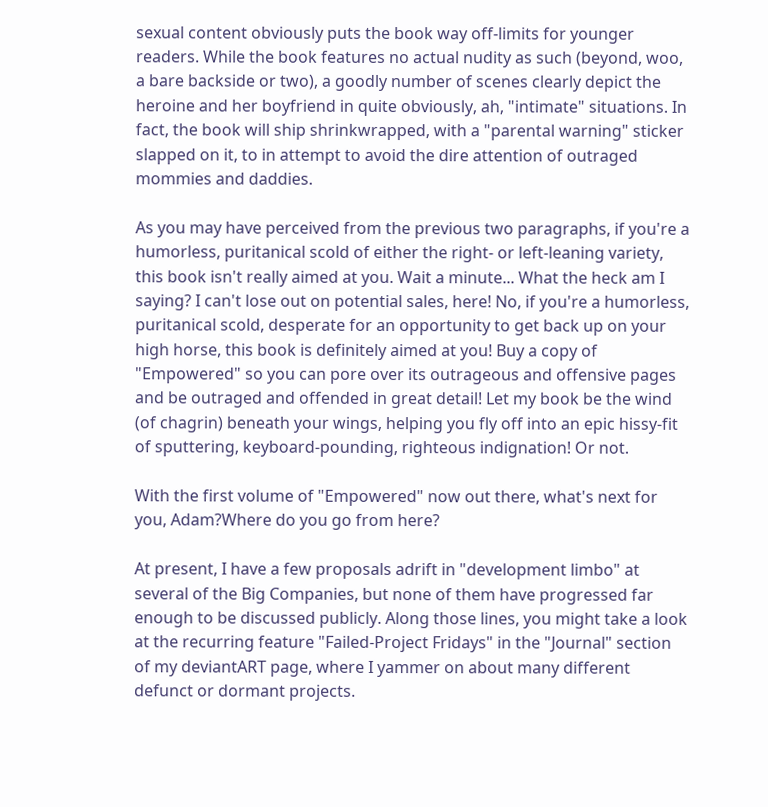sexual content obviously puts the book way off-limits for younger readers. While the book features no actual nudity as such (beyond, woo, a bare backside or two), a goodly number of scenes clearly depict the heroine and her boyfriend in quite obviously, ah, "intimate" situations. In fact, the book will ship shrinkwrapped, with a "parental warning" sticker slapped on it, to in attempt to avoid the dire attention of outraged mommies and daddies.

As you may have perceived from the previous two paragraphs, if you're a humorless, puritanical scold of either the right- or left-leaning variety, this book isn't really aimed at you. Wait a minute... What the heck am I saying? I can't lose out on potential sales, here! No, if you're a humorless, puritanical scold, desperate for an opportunity to get back up on your high horse, this book is definitely aimed at you! Buy a copy of "Empowered" so you can pore over its outrageous and offensive pages and be outraged and offended in great detail! Let my book be the wind (of chagrin) beneath your wings, helping you fly off into an epic hissy-fit of sputtering, keyboard-pounding, righteous indignation! Or not.

With the first volume of "Empowered" now out there, what's next for you, Adam?Where do you go from here?

At present, I have a few proposals adrift in "development limbo" at several of the Big Companies, but none of them have progressed far enough to be discussed publicly. Along those lines, you might take a look at the recurring feature "Failed-Project Fridays" in the "Journal" section of my deviantART page, where I yammer on about many different defunct or dormant projects.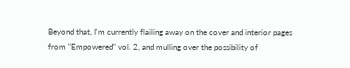Beyond that, I'm currently flailing away on the cover and interior pages from "Empowered" vol. 2, and mulling over the possibility of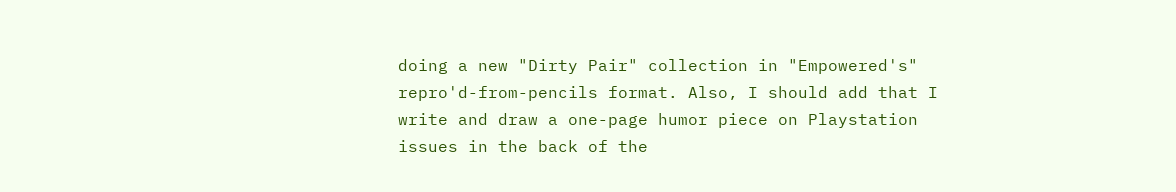doing a new "Dirty Pair" collection in "Empowered's" repro'd-from-pencils format. Also, I should add that I write and draw a one-page humor piece on Playstation issues in the back of the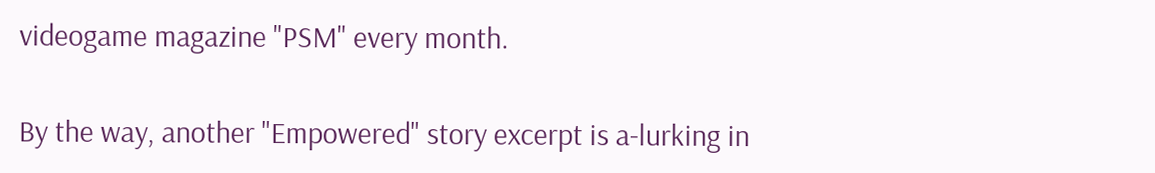videogame magazine "PSM" every month.

By the way, another "Empowered" story excerpt is a-lurking in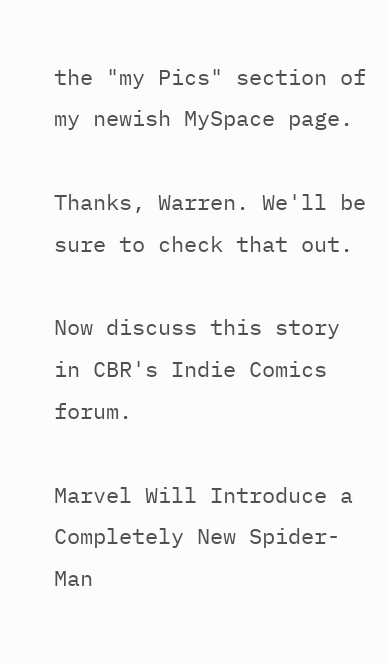the "my Pics" section of my newish MySpace page.

Thanks, Warren. We'll be sure to check that out.

Now discuss this story in CBR's Indie Comics forum.

Marvel Will Introduce a Completely New Spider-Man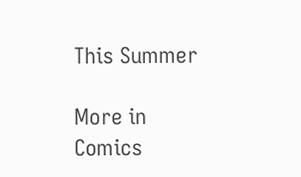This Summer

More in Comics